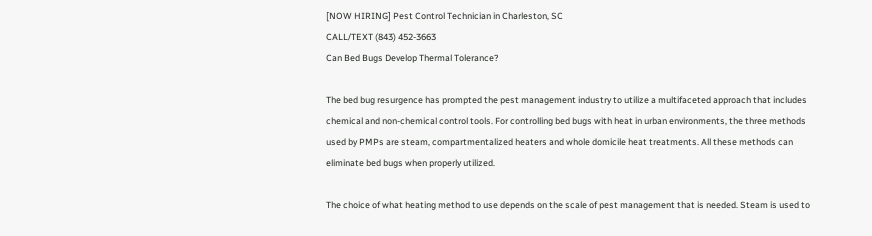[NOW HIRING] Pest Control Technician in Charleston, SC
CALL/TEXT (843) 452-3663
Can Bed Bugs Develop Thermal Tolerance?

The bed bug resurgence has prompted the pest management industry to utilize a multifaceted approach that includes chemical and non-chemical control tools. For controlling bed bugs with heat in urban environments, the three methods used by PMPs are steam, compartmentalized heaters and whole domicile heat treatments. All these methods can eliminate bed bugs when properly utilized.

The choice of what heating method to use depends on the scale of pest management that is needed. Steam is used to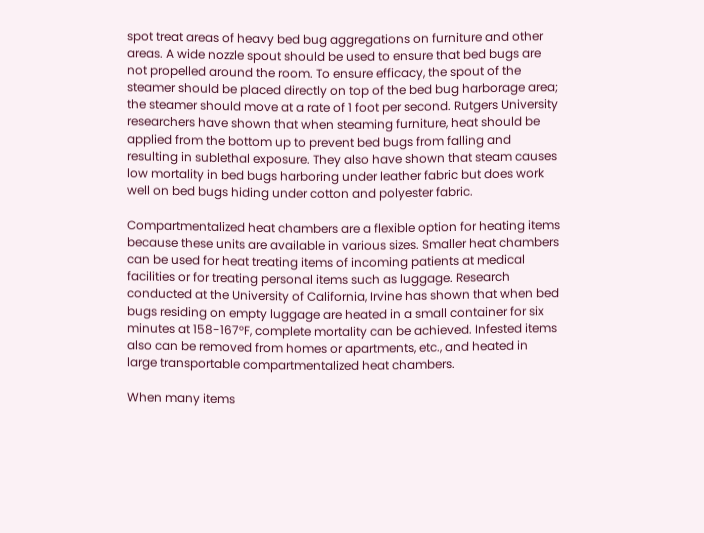spot treat areas of heavy bed bug aggregations on furniture and other areas. A wide nozzle spout should be used to ensure that bed bugs are not propelled around the room. To ensure efficacy, the spout of the steamer should be placed directly on top of the bed bug harborage area; the steamer should move at a rate of 1 foot per second. Rutgers University researchers have shown that when steaming furniture, heat should be applied from the bottom up to prevent bed bugs from falling and resulting in sublethal exposure. They also have shown that steam causes low mortality in bed bugs harboring under leather fabric but does work well on bed bugs hiding under cotton and polyester fabric.

Compartmentalized heat chambers are a flexible option for heating items because these units are available in various sizes. Smaller heat chambers can be used for heat treating items of incoming patients at medical facilities or for treating personal items such as luggage. Research conducted at the University of California, Irvine has shown that when bed bugs residing on empty luggage are heated in a small container for six minutes at 158-167°F, complete mortality can be achieved. Infested items also can be removed from homes or apartments, etc., and heated in large transportable compartmentalized heat chambers.

When many items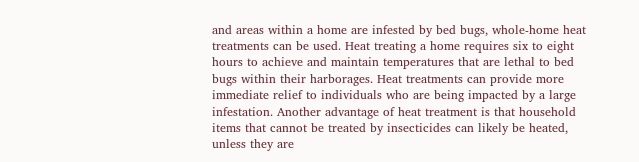and areas within a home are infested by bed bugs, whole-home heat treatments can be used. Heat treating a home requires six to eight hours to achieve and maintain temperatures that are lethal to bed bugs within their harborages. Heat treatments can provide more immediate relief to individuals who are being impacted by a large infestation. Another advantage of heat treatment is that household items that cannot be treated by insecticides can likely be heated, unless they are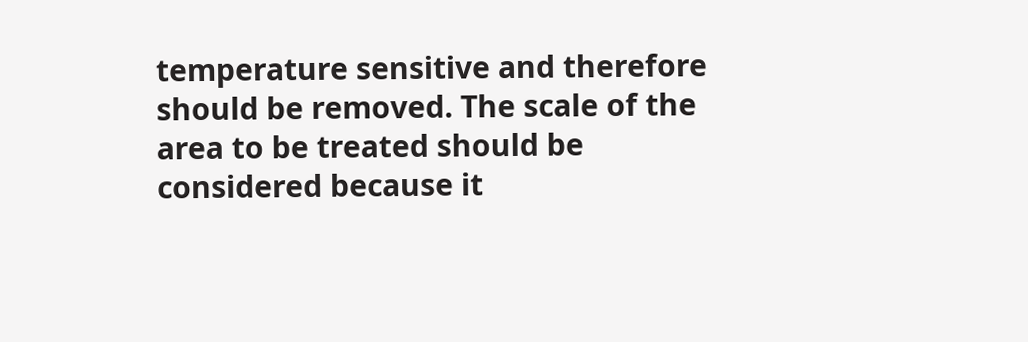temperature sensitive and therefore should be removed. The scale of the area to be treated should be considered because it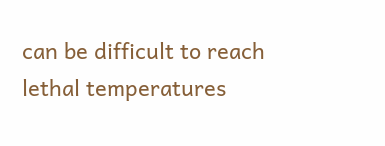can be difficult to reach lethal temperatures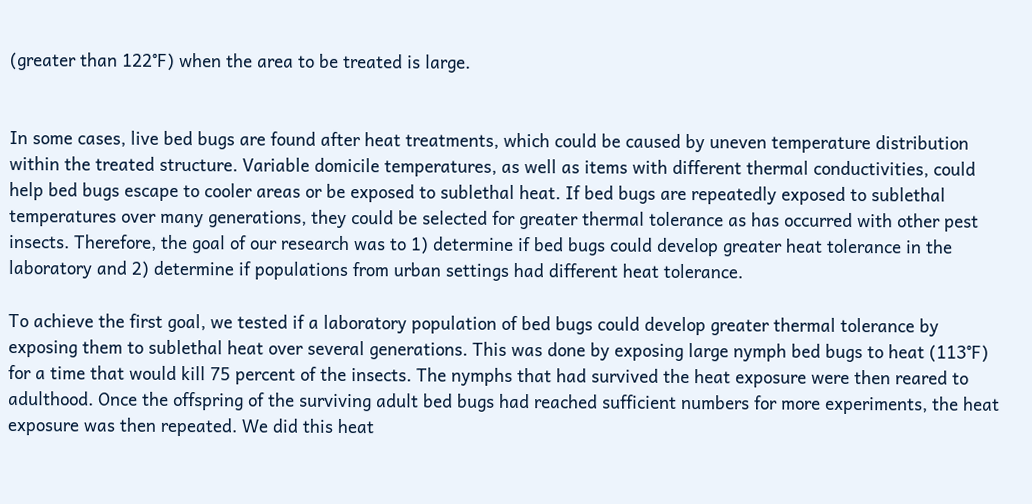(greater than 122°F) when the area to be treated is large.


In some cases, live bed bugs are found after heat treatments, which could be caused by uneven temperature distribution within the treated structure. Variable domicile temperatures, as well as items with different thermal conductivities, could help bed bugs escape to cooler areas or be exposed to sublethal heat. If bed bugs are repeatedly exposed to sublethal temperatures over many generations, they could be selected for greater thermal tolerance as has occurred with other pest insects. Therefore, the goal of our research was to 1) determine if bed bugs could develop greater heat tolerance in the laboratory and 2) determine if populations from urban settings had different heat tolerance.

To achieve the first goal, we tested if a laboratory population of bed bugs could develop greater thermal tolerance by exposing them to sublethal heat over several generations. This was done by exposing large nymph bed bugs to heat (113°F) for a time that would kill 75 percent of the insects. The nymphs that had survived the heat exposure were then reared to adulthood. Once the offspring of the surviving adult bed bugs had reached sufficient numbers for more experiments, the heat exposure was then repeated. We did this heat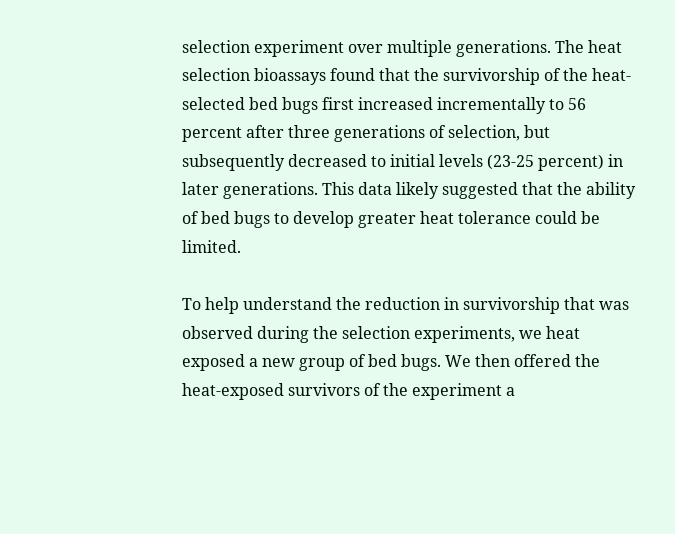selection experiment over multiple generations. The heat selection bioassays found that the survivorship of the heat-selected bed bugs first increased incrementally to 56 percent after three generations of selection, but subsequently decreased to initial levels (23-25 percent) in later generations. This data likely suggested that the ability of bed bugs to develop greater heat tolerance could be limited.

To help understand the reduction in survivorship that was observed during the selection experiments, we heat exposed a new group of bed bugs. We then offered the heat-exposed survivors of the experiment a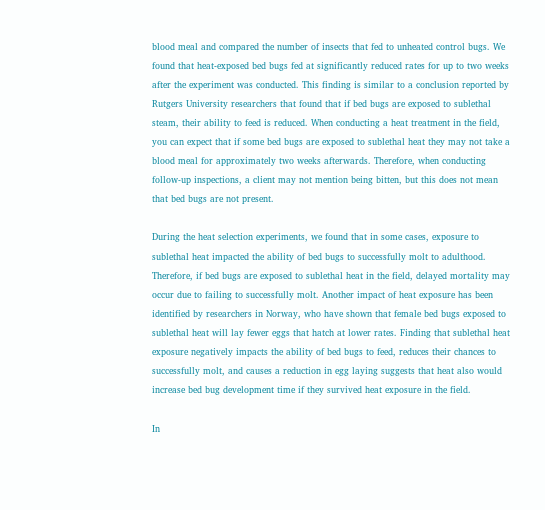blood meal and compared the number of insects that fed to unheated control bugs. We found that heat-exposed bed bugs fed at significantly reduced rates for up to two weeks after the experiment was conducted. This finding is similar to a conclusion reported by Rutgers University researchers that found that if bed bugs are exposed to sublethal steam, their ability to feed is reduced. When conducting a heat treatment in the field, you can expect that if some bed bugs are exposed to sublethal heat they may not take a blood meal for approximately two weeks afterwards. Therefore, when conducting follow-up inspections, a client may not mention being bitten, but this does not mean that bed bugs are not present.

During the heat selection experiments, we found that in some cases, exposure to sublethal heat impacted the ability of bed bugs to successfully molt to adulthood. Therefore, if bed bugs are exposed to sublethal heat in the field, delayed mortality may occur due to failing to successfully molt. Another impact of heat exposure has been identified by researchers in Norway, who have shown that female bed bugs exposed to sublethal heat will lay fewer eggs that hatch at lower rates. Finding that sublethal heat exposure negatively impacts the ability of bed bugs to feed, reduces their chances to successfully molt, and causes a reduction in egg laying suggests that heat also would increase bed bug development time if they survived heat exposure in the field.

In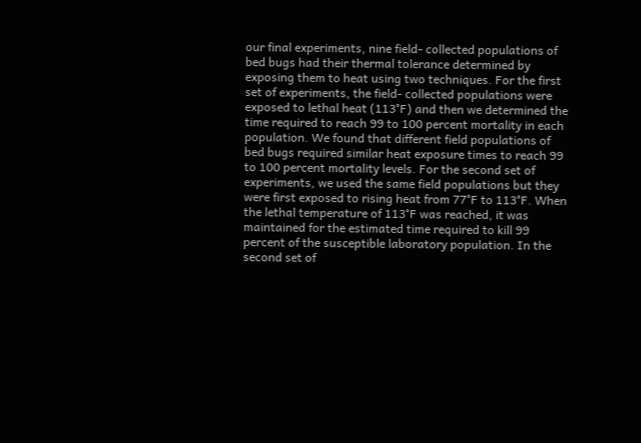our final experiments, nine field- collected populations of bed bugs had their thermal tolerance determined by exposing them to heat using two techniques. For the first set of experiments, the field- collected populations were exposed to lethal heat (113°F) and then we determined the time required to reach 99 to 100 percent mortality in each population. We found that different field populations of bed bugs required similar heat exposure times to reach 99 to 100 percent mortality levels. For the second set of experiments, we used the same field populations but they were first exposed to rising heat from 77°F to 113°F. When the lethal temperature of 113°F was reached, it was maintained for the estimated time required to kill 99 percent of the susceptible laboratory population. In the second set of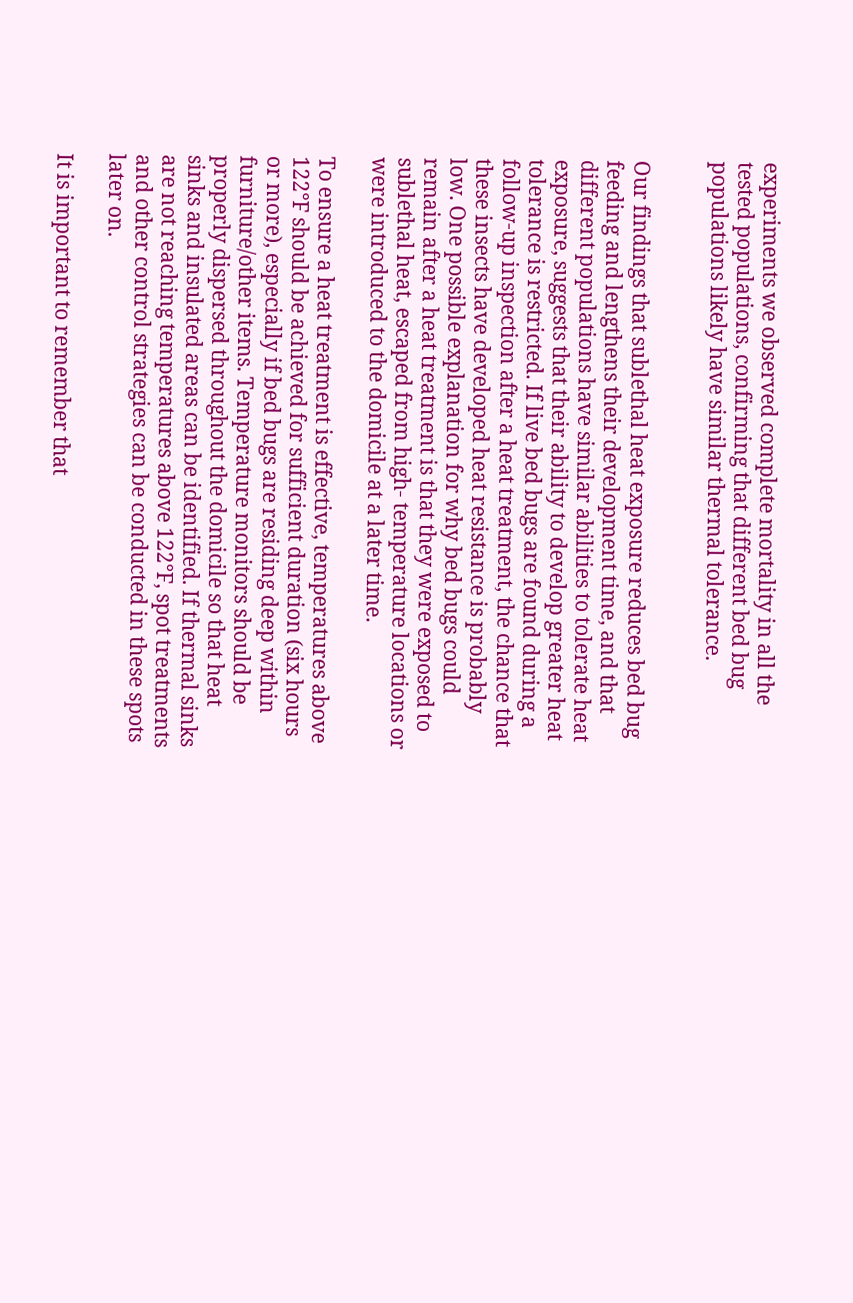experiments we observed complete mortality in all the tested populations, confirming that different bed bug populations likely have similar thermal tolerance.


Our findings that sublethal heat exposure reduces bed bug feeding and lengthens their development time, and that different populations have similar abilities to tolerate heat exposure, suggests that their ability to develop greater heat tolerance is restricted. If live bed bugs are found during a follow-up inspection after a heat treatment, the chance that these insects have developed heat resistance is probably low. One possible explanation for why bed bugs could remain after a heat treatment is that they were exposed to sublethal heat, escaped from high- temperature locations or were introduced to the domicile at a later time.

To ensure a heat treatment is effective, temperatures above 122°F should be achieved for sufficient duration (six hours or more), especially if bed bugs are residing deep within furniture/other items. Temperature monitors should be properly dispersed throughout the domicile so that heat sinks and insulated areas can be identified. If thermal sinks are not reaching temperatures above 122°F, spot treatments and other control strategies can be conducted in these spots later on.

It is important to remember that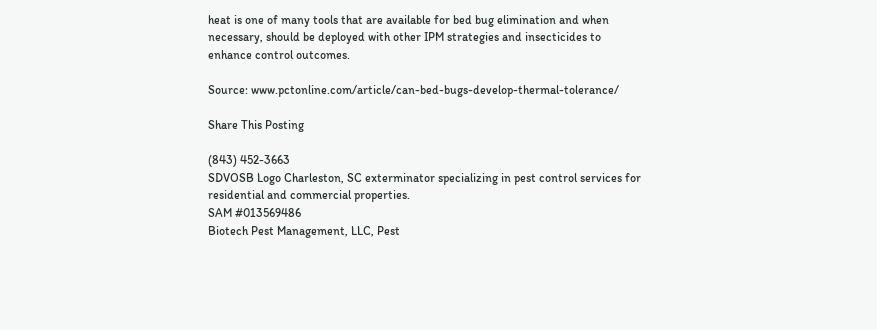heat is one of many tools that are available for bed bug elimination and when necessary, should be deployed with other IPM strategies and insecticides to enhance control outcomes.

Source: www.pctonline.com/article/can-bed-bugs-develop-thermal-tolerance/

Share This Posting

(843) 452-3663
SDVOSB Logo Charleston, SC exterminator specializing in pest control services for residential and commercial properties.
SAM #013569486
Biotech Pest Management, LLC, Pest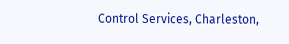Control Services, Charleston,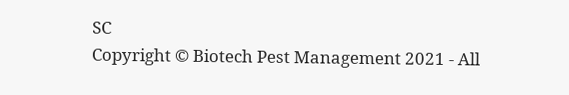SC
Copyright © Biotech Pest Management 2021 - All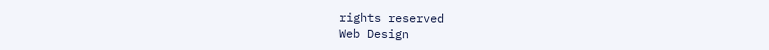rights reserved
Web Design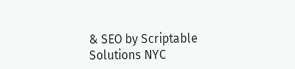& SEO by Scriptable Solutions NYC